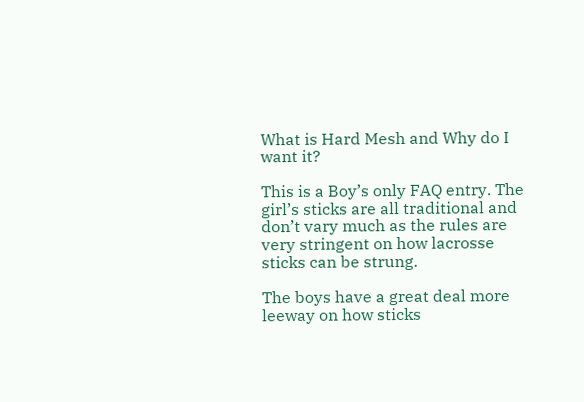What is Hard Mesh and Why do I want it?

This is a Boy’s only FAQ entry. The girl’s sticks are all traditional and don’t vary much as the rules are very stringent on how lacrosse sticks can be strung.

The boys have a great deal more leeway on how sticks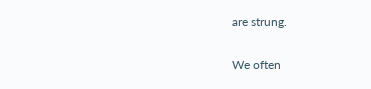are strung.

We often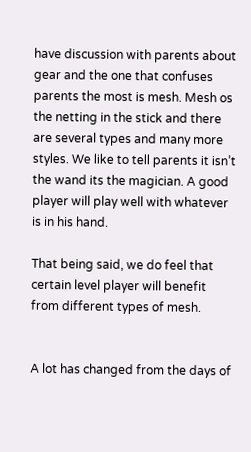have discussion with parents about gear and the one that confuses parents the most is mesh. Mesh os the netting in the stick and there are several types and many more styles. We like to tell parents it isn’t the wand its the magician. A good player will play well with whatever is in his hand.

That being said, we do feel that certain level player will benefit from different types of mesh.


A lot has changed from the days of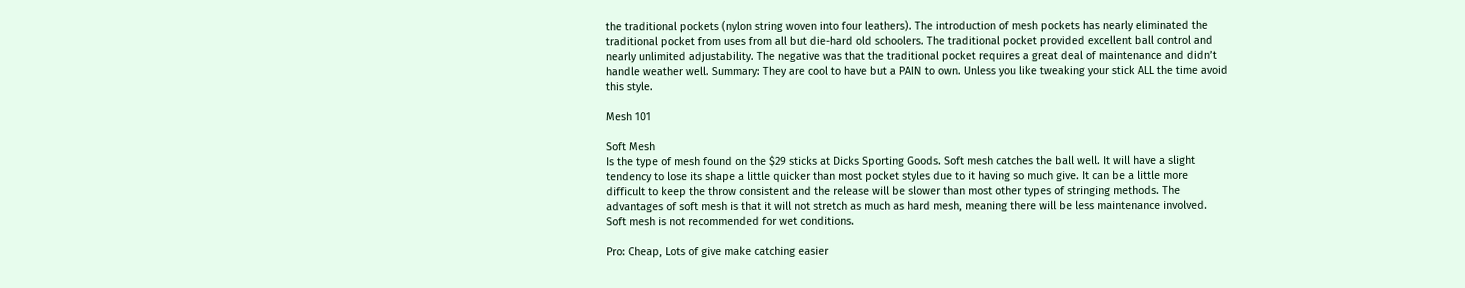the traditional pockets (nylon string woven into four leathers). The introduction of mesh pockets has nearly eliminated the traditional pocket from uses from all but die-hard old schoolers. The traditional pocket provided excellent ball control and nearly unlimited adjustability. The negative was that the traditional pocket requires a great deal of maintenance and didn’t handle weather well. Summary: They are cool to have but a PAIN to own. Unless you like tweaking your stick ALL the time avoid this style.

Mesh 101

Soft Mesh
Is the type of mesh found on the $29 sticks at Dicks Sporting Goods. Soft mesh catches the ball well. It will have a slight tendency to lose its shape a little quicker than most pocket styles due to it having so much give. It can be a little more difficult to keep the throw consistent and the release will be slower than most other types of stringing methods. The advantages of soft mesh is that it will not stretch as much as hard mesh, meaning there will be less maintenance involved. Soft mesh is not recommended for wet conditions.

Pro: Cheap, Lots of give make catching easier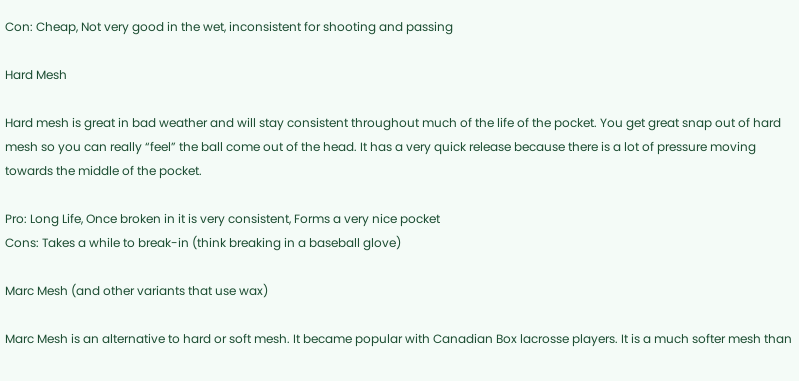Con: Cheap, Not very good in the wet, inconsistent for shooting and passing

Hard Mesh

Hard mesh is great in bad weather and will stay consistent throughout much of the life of the pocket. You get great snap out of hard mesh so you can really “feel” the ball come out of the head. It has a very quick release because there is a lot of pressure moving towards the middle of the pocket.

Pro: Long Life, Once broken in it is very consistent, Forms a very nice pocket
Cons: Takes a while to break-in (think breaking in a baseball glove)

Marc Mesh (and other variants that use wax)

Marc Mesh is an alternative to hard or soft mesh. It became popular with Canadian Box lacrosse players. It is a much softer mesh than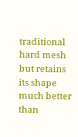traditional hard mesh but retains its shape much better than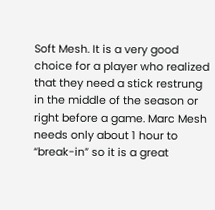Soft Mesh. It is a very good choice for a player who realized that they need a stick restrung in the middle of the season or right before a game. Marc Mesh needs only about 1 hour to “break-in” so it is a great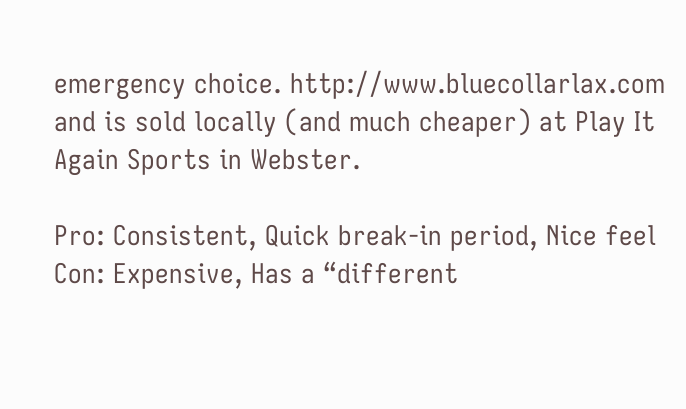emergency choice. http://www.bluecollarlax.com and is sold locally (and much cheaper) at Play It Again Sports in Webster.

Pro: Consistent, Quick break-in period, Nice feel
Con: Expensive, Has a “different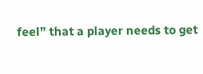feel” that a player needs to get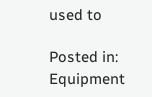used to

Posted in: Equipment